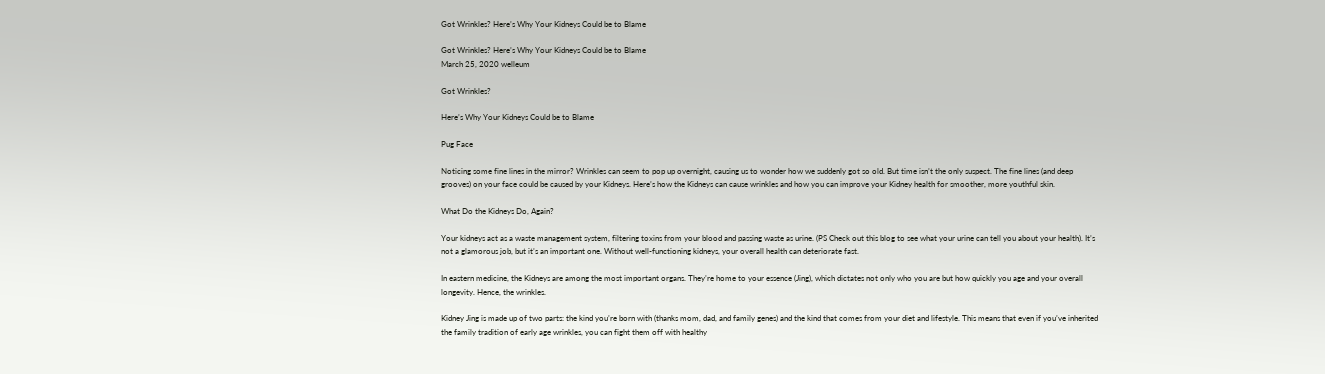Got Wrinkles? Here’s Why Your Kidneys Could be to Blame

Got Wrinkles? Here’s Why Your Kidneys Could be to Blame
March 25, 2020 welleum

Got Wrinkles?

Here’s Why Your Kidneys Could be to Blame

Pug Face

Noticing some fine lines in the mirror? Wrinkles can seem to pop up overnight, causing us to wonder how we suddenly got so old. But time isn’t the only suspect. The fine lines (and deep grooves) on your face could be caused by your Kidneys. Here’s how the Kidneys can cause wrinkles and how you can improve your Kidney health for smoother, more youthful skin.

What Do the Kidneys Do, Again?

Your kidneys act as a waste management system, filtering toxins from your blood and passing waste as urine. (PS Check out this blog to see what your urine can tell you about your health). It’s not a glamorous job, but it’s an important one. Without well-functioning kidneys, your overall health can deteriorate fast.

In eastern medicine, the Kidneys are among the most important organs. They’re home to your essence (Jing), which dictates not only who you are but how quickly you age and your overall longevity. Hence, the wrinkles.

Kidney Jing is made up of two parts: the kind you’re born with (thanks mom, dad, and family genes) and the kind that comes from your diet and lifestyle. This means that even if you’ve inherited the family tradition of early age wrinkles, you can fight them off with healthy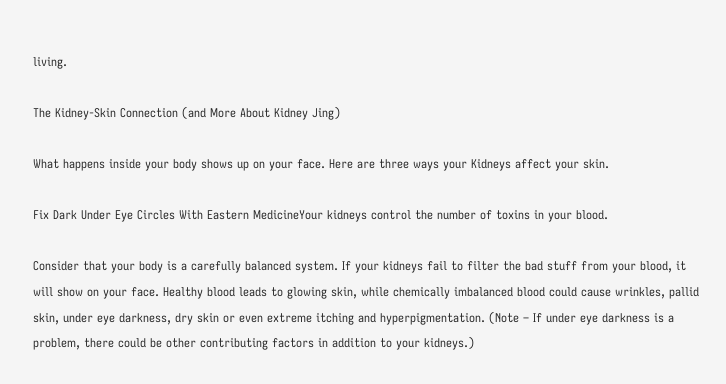living.

The Kidney-Skin Connection (and More About Kidney Jing)

What happens inside your body shows up on your face. Here are three ways your Kidneys affect your skin.

Fix Dark Under Eye Circles With Eastern MedicineYour kidneys control the number of toxins in your blood.

Consider that your body is a carefully balanced system. If your kidneys fail to filter the bad stuff from your blood, it will show on your face. Healthy blood leads to glowing skin, while chemically imbalanced blood could cause wrinkles, pallid skin, under eye darkness, dry skin or even extreme itching and hyperpigmentation. (Note – If under eye darkness is a problem, there could be other contributing factors in addition to your kidneys.)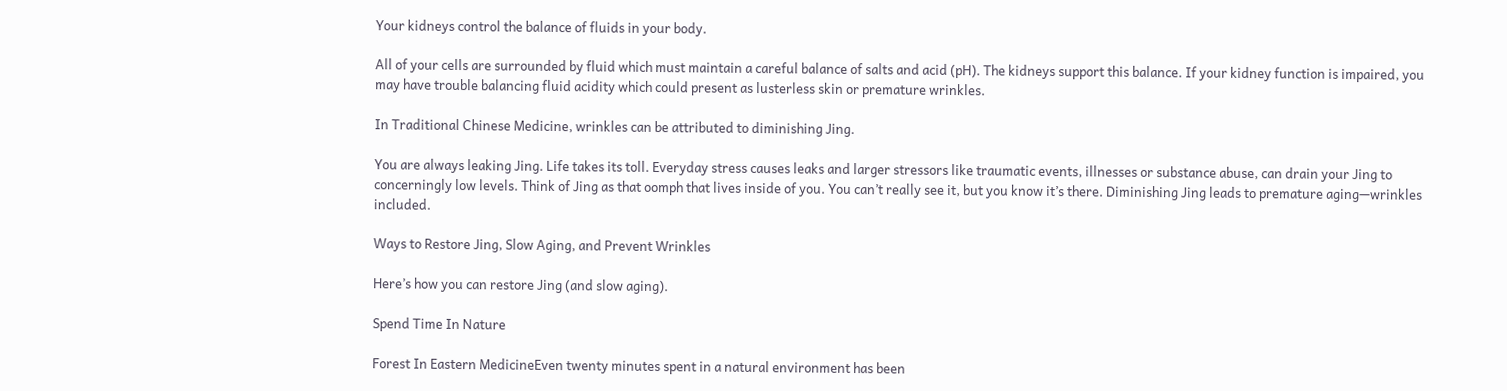Your kidneys control the balance of fluids in your body.

All of your cells are surrounded by fluid which must maintain a careful balance of salts and acid (pH). The kidneys support this balance. If your kidney function is impaired, you may have trouble balancing fluid acidity which could present as lusterless skin or premature wrinkles.

In Traditional Chinese Medicine, wrinkles can be attributed to diminishing Jing.

You are always leaking Jing. Life takes its toll. Everyday stress causes leaks and larger stressors like traumatic events, illnesses or substance abuse, can drain your Jing to concerningly low levels. Think of Jing as that oomph that lives inside of you. You can’t really see it, but you know it’s there. Diminishing Jing leads to premature aging—wrinkles included.

Ways to Restore Jing, Slow Aging, and Prevent Wrinkles

Here’s how you can restore Jing (and slow aging).

Spend Time In Nature

Forest In Eastern MedicineEven twenty minutes spent in a natural environment has been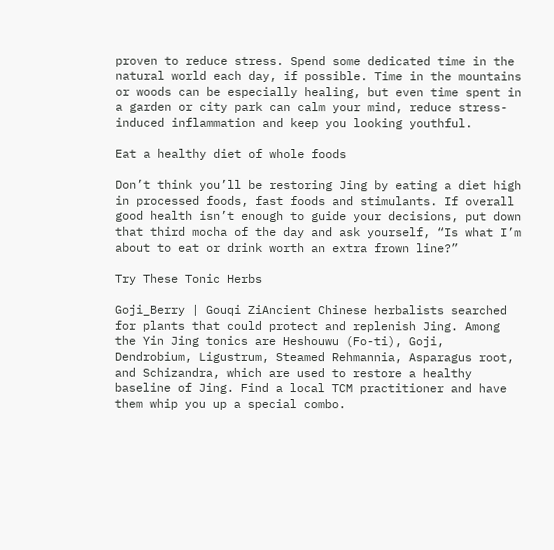proven to reduce stress. Spend some dedicated time in the natural world each day, if possible. Time in the mountains or woods can be especially healing, but even time spent in a garden or city park can calm your mind, reduce stress-induced inflammation and keep you looking youthful.

Eat a healthy diet of whole foods

Don’t think you’ll be restoring Jing by eating a diet high in processed foods, fast foods and stimulants. If overall good health isn’t enough to guide your decisions, put down that third mocha of the day and ask yourself, “Is what I’m about to eat or drink worth an extra frown line?”

Try These Tonic Herbs

Goji_Berry | Gouqi ZiAncient Chinese herbalists searched for plants that could protect and replenish Jing. Among the Yin Jing tonics are Heshouwu (Fo-ti), Goji, Dendrobium, Ligustrum, Steamed Rehmannia, Asparagus root, and Schizandra, which are used to restore a healthy baseline of Jing. Find a local TCM practitioner and have them whip you up a special combo.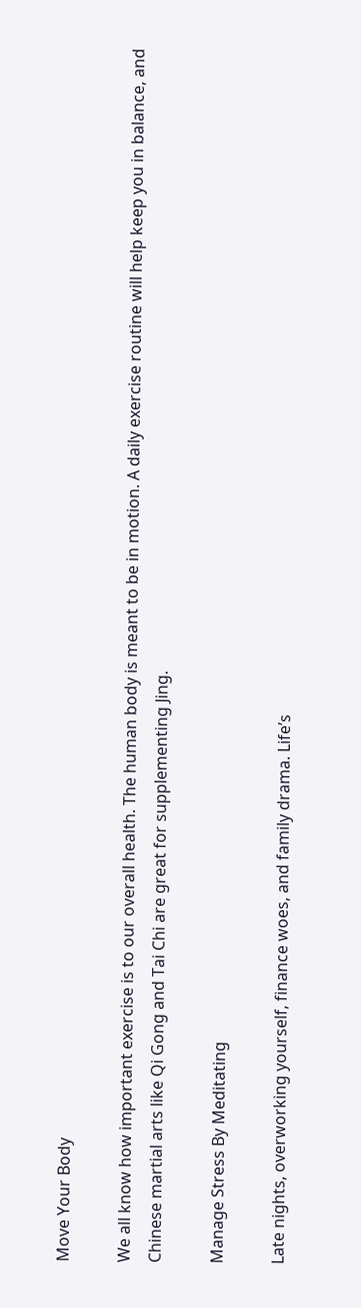Move Your Body

We all know how important exercise is to our overall health. The human body is meant to be in motion. A daily exercise routine will help keep you in balance, and Chinese martial arts like Qi Gong and Tai Chi are great for supplementing Jing.

Manage Stress By Meditating

Late nights, overworking yourself, finance woes, and family drama. Life’s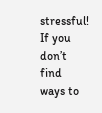stressful! If you don’t find ways to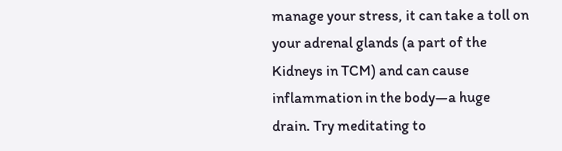manage your stress, it can take a toll on your adrenal glands (a part of the Kidneys in TCM) and can cause inflammation in the body—a huge drain. Try meditating to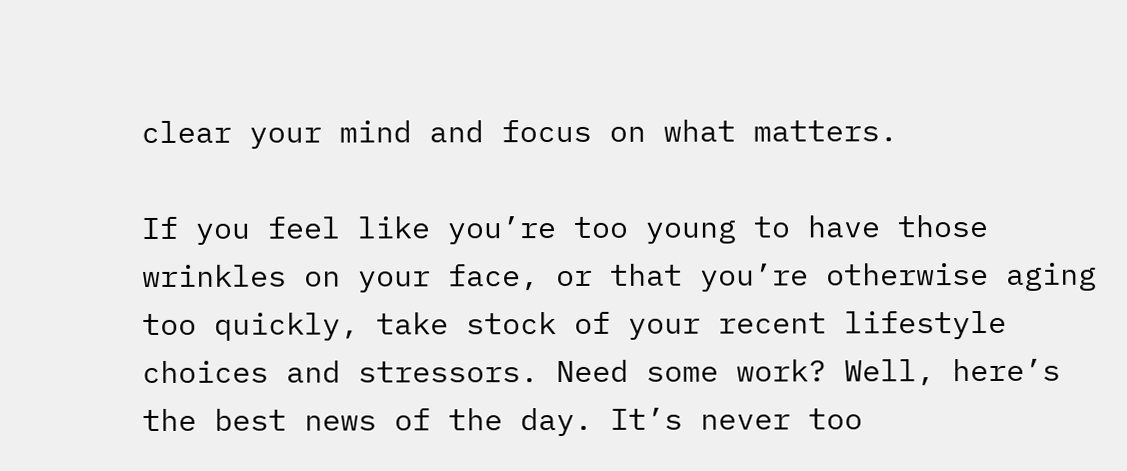clear your mind and focus on what matters.

If you feel like you’re too young to have those wrinkles on your face, or that you’re otherwise aging too quickly, take stock of your recent lifestyle choices and stressors. Need some work? Well, here’s the best news of the day. It’s never too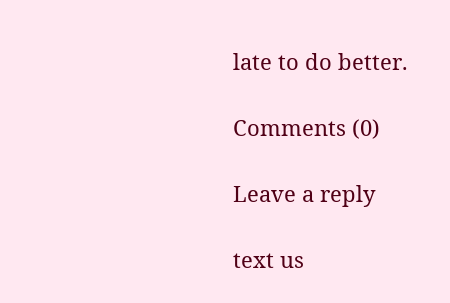late to do better.

Comments (0)

Leave a reply

text us